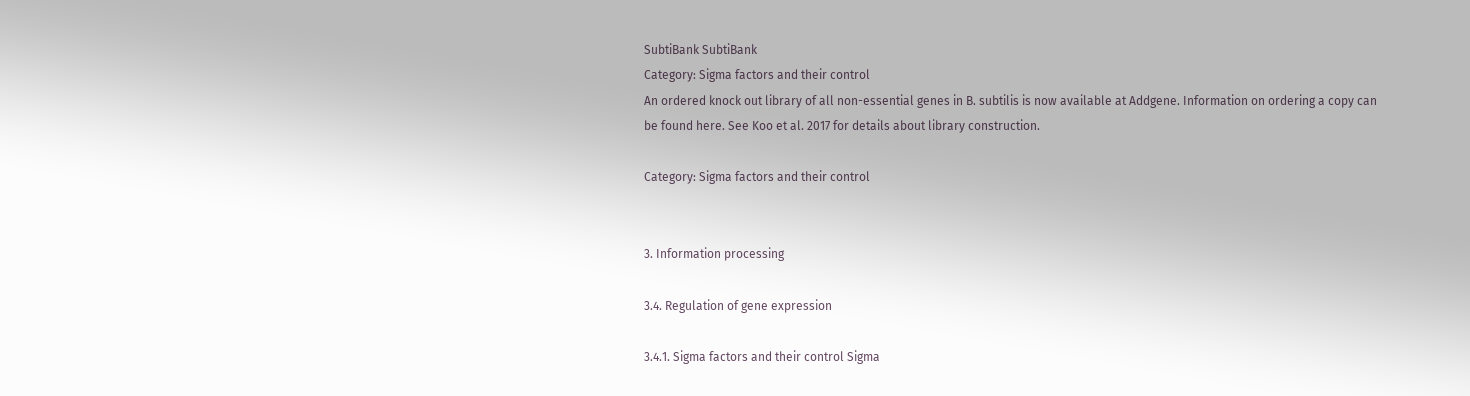SubtiBank SubtiBank
Category: Sigma factors and their control
An ordered knock out library of all non-essential genes in B. subtilis is now available at Addgene. Information on ordering a copy can be found here. See Koo et al. 2017 for details about library construction.

Category: Sigma factors and their control


3. Information processing

3.4. Regulation of gene expression

3.4.1. Sigma factors and their control Sigma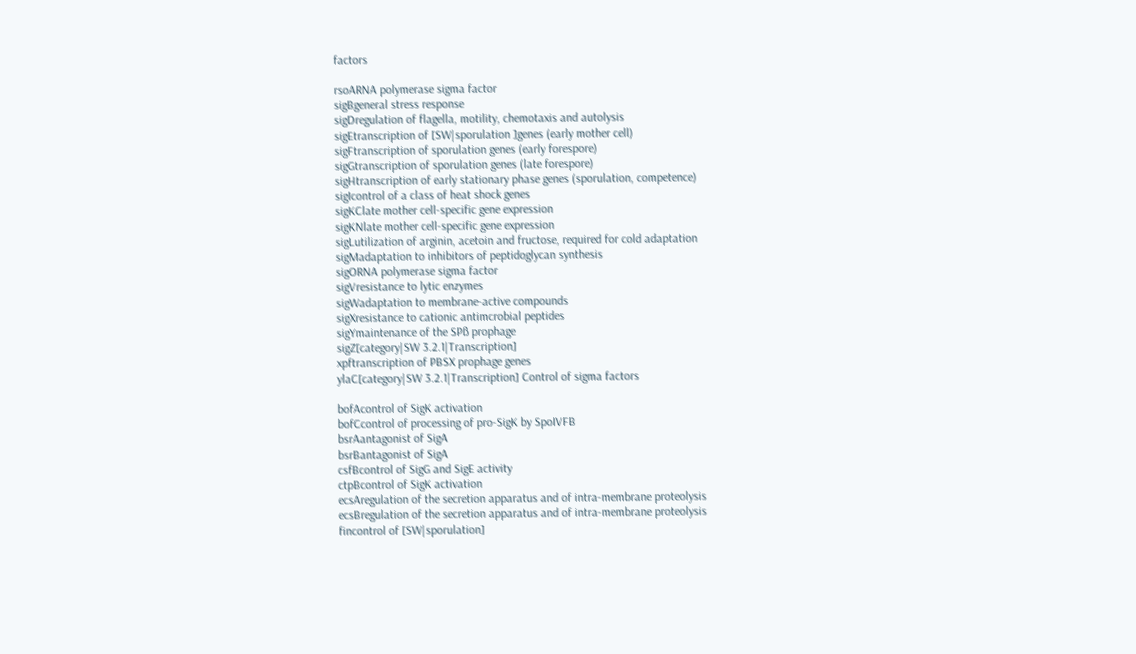factors

rsoARNA polymerase sigma factor
sigBgeneral stress response
sigDregulation of flagella, motility, chemotaxis and autolysis
sigEtranscription of [SW|sporulation ]genes (early mother cell)
sigFtranscription of sporulation genes (early forespore)
sigGtranscription of sporulation genes (late forespore)
sigHtranscription of early stationary phase genes (sporulation, competence)
sigIcontrol of a class of heat shock genes
sigKClate mother cell-specific gene expression
sigKNlate mother cell-specific gene expression
sigLutilization of arginin, acetoin and fructose, required for cold adaptation
sigMadaptation to inhibitors of peptidoglycan synthesis
sigORNA polymerase sigma factor
sigVresistance to lytic enzymes
sigWadaptation to membrane-active compounds
sigXresistance to cationic antimcrobial peptides
sigYmaintenance of the SPß prophage
sigZ[category|SW 3.2.1|Transcription]
xpftranscription of PBSX prophage genes
ylaC[category|SW 3.2.1|Transcription] Control of sigma factors

bofAcontrol of SigK activation
bofCcontrol of processing of pro-SigK by SpoIVFB
bsrAantagonist of SigA
bsrBantagonist of SigA
csfBcontrol of SigG and SigE activity
ctpBcontrol of SigK activation
ecsAregulation of the secretion apparatus and of intra-membrane proteolysis
ecsBregulation of the secretion apparatus and of intra-membrane proteolysis
fincontrol of [SW|sporulation]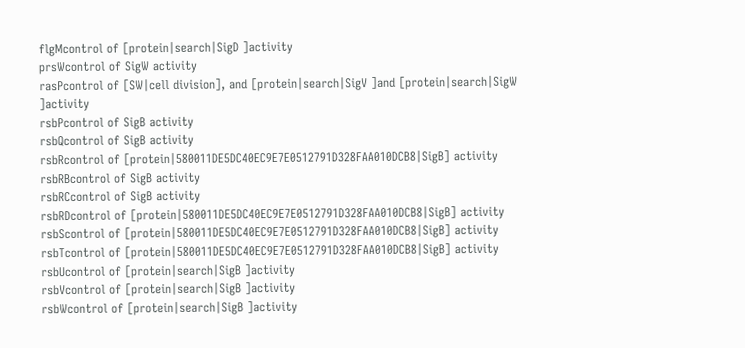flgMcontrol of [protein|search|SigD ]activity
prsWcontrol of SigW activity
rasPcontrol of [SW|cell division], and [protein|search|SigV ]and [protein|search|SigW ]activity
rsbPcontrol of SigB activity
rsbQcontrol of SigB activity
rsbRcontrol of [protein|580011DE5DC40EC9E7E0512791D328FAA010DCB8|SigB] activity
rsbRBcontrol of SigB activity
rsbRCcontrol of SigB activity
rsbRDcontrol of [protein|580011DE5DC40EC9E7E0512791D328FAA010DCB8|SigB] activity
rsbScontrol of [protein|580011DE5DC40EC9E7E0512791D328FAA010DCB8|SigB] activity
rsbTcontrol of [protein|580011DE5DC40EC9E7E0512791D328FAA010DCB8|SigB] activity
rsbUcontrol of [protein|search|SigB ]activity
rsbVcontrol of [protein|search|SigB ]activity
rsbWcontrol of [protein|search|SigB ]activity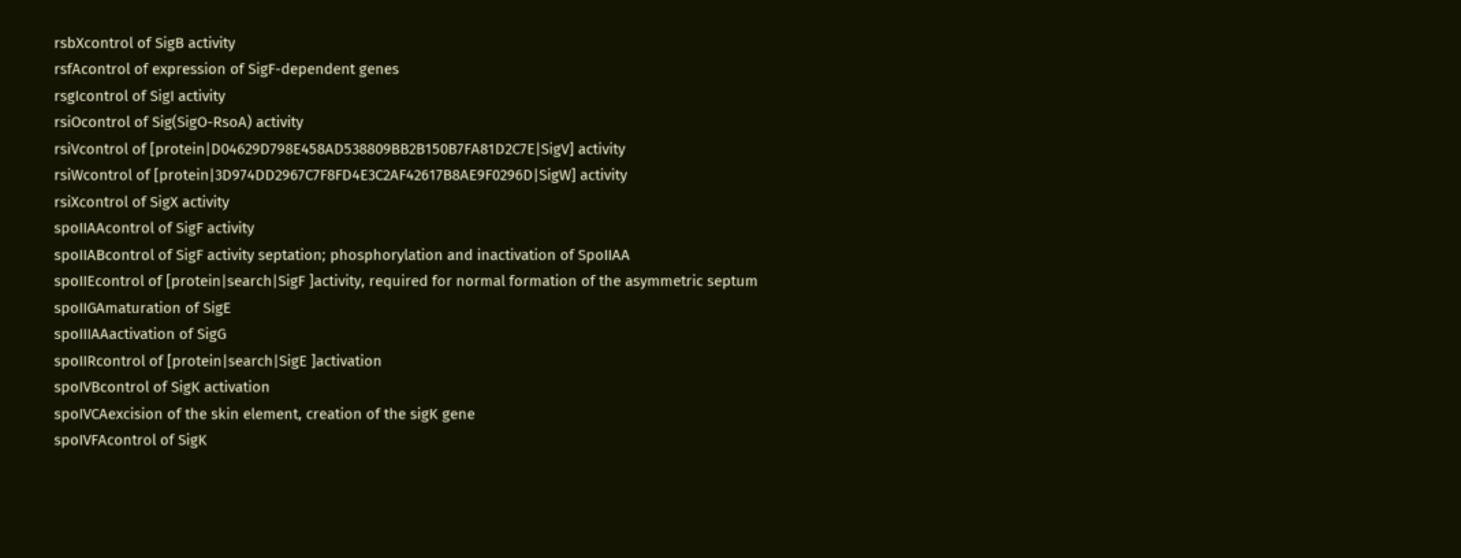rsbXcontrol of SigB activity
rsfAcontrol of expression of SigF-dependent genes
rsgIcontrol of SigI activity
rsiOcontrol of Sig(SigO-RsoA) activity
rsiVcontrol of [protein|D04629D798E458AD538809BB2B150B7FA81D2C7E|SigV] activity
rsiWcontrol of [protein|3D974DD2967C7F8FD4E3C2AF42617B8AE9F0296D|SigW] activity
rsiXcontrol of SigX activity
spoIIAAcontrol of SigF activity
spoIIABcontrol of SigF activity septation; phosphorylation and inactivation of SpoIIAA
spoIIEcontrol of [protein|search|SigF ]activity, required for normal formation of the asymmetric septum
spoIIGAmaturation of SigE
spoIIIAAactivation of SigG
spoIIRcontrol of [protein|search|SigE ]activation
spoIVBcontrol of SigK activation
spoIVCAexcision of the skin element, creation of the sigK gene
spoIVFAcontrol of SigK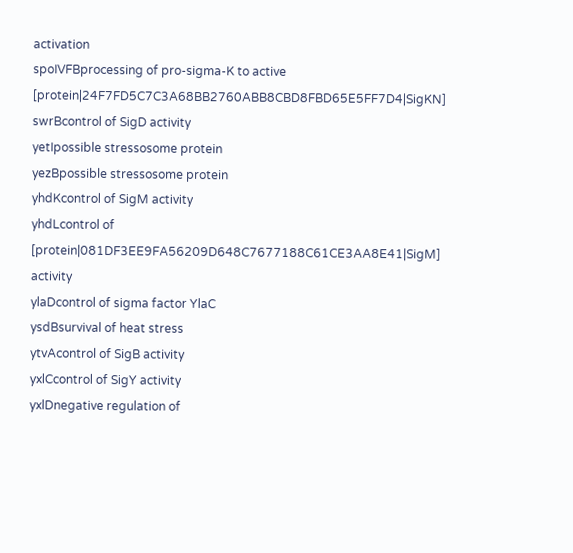activation
spoIVFBprocessing of pro-sigma-K to active [protein|24F7FD5C7C3A68BB2760ABB8CBD8FBD65E5FF7D4|SigKN]
swrBcontrol of SigD activity
yetIpossible stressosome protein
yezBpossible stressosome protein
yhdKcontrol of SigM activity
yhdLcontrol of [protein|081DF3EE9FA56209D648C7677188C61CE3AA8E41|SigM] activity
ylaDcontrol of sigma factor YlaC
ysdBsurvival of heat stress
ytvAcontrol of SigB activity
yxlCcontrol of SigY activity
yxlDnegative regulation of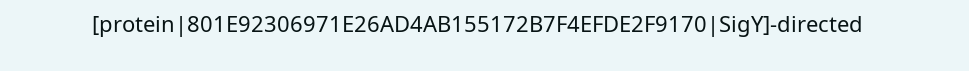[protein|801E92306971E26AD4AB155172B7F4EFDE2F9170|SigY]-directed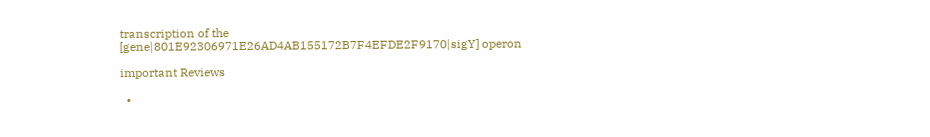transcription of the [gene|801E92306971E26AD4AB155172B7F4EFDE2F9170|sigY] operon

important Reviews

  •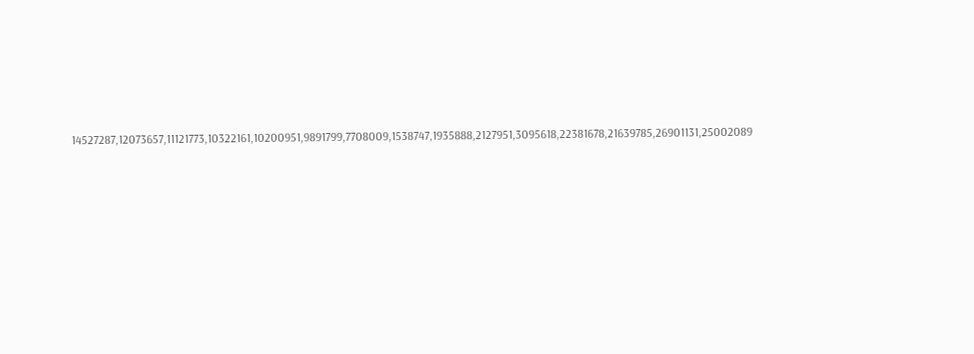14527287,12073657,11121773,10322161,10200951,9891799,7708009,1538747,1935888,2127951,3095618,22381678,21639785,26901131,25002089